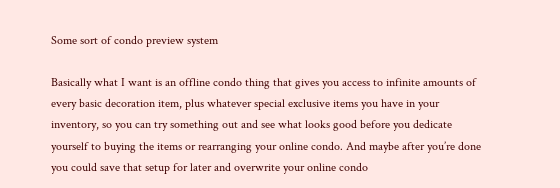Some sort of condo preview system

Basically what I want is an offline condo thing that gives you access to infinite amounts of every basic decoration item, plus whatever special exclusive items you have in your inventory, so you can try something out and see what looks good before you dedicate yourself to buying the items or rearranging your online condo. And maybe after you’re done you could save that setup for later and overwrite your online condo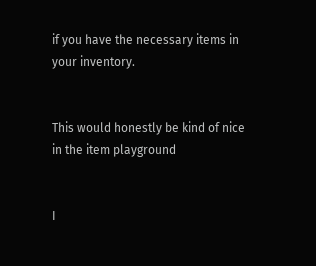if you have the necessary items in your inventory.


This would honestly be kind of nice in the item playground


I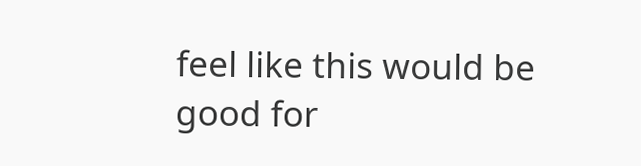feel like this would be good for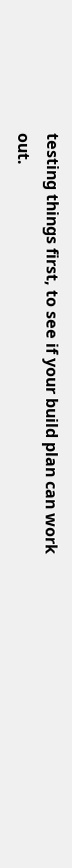testing things first, to see if your build plan can work out.